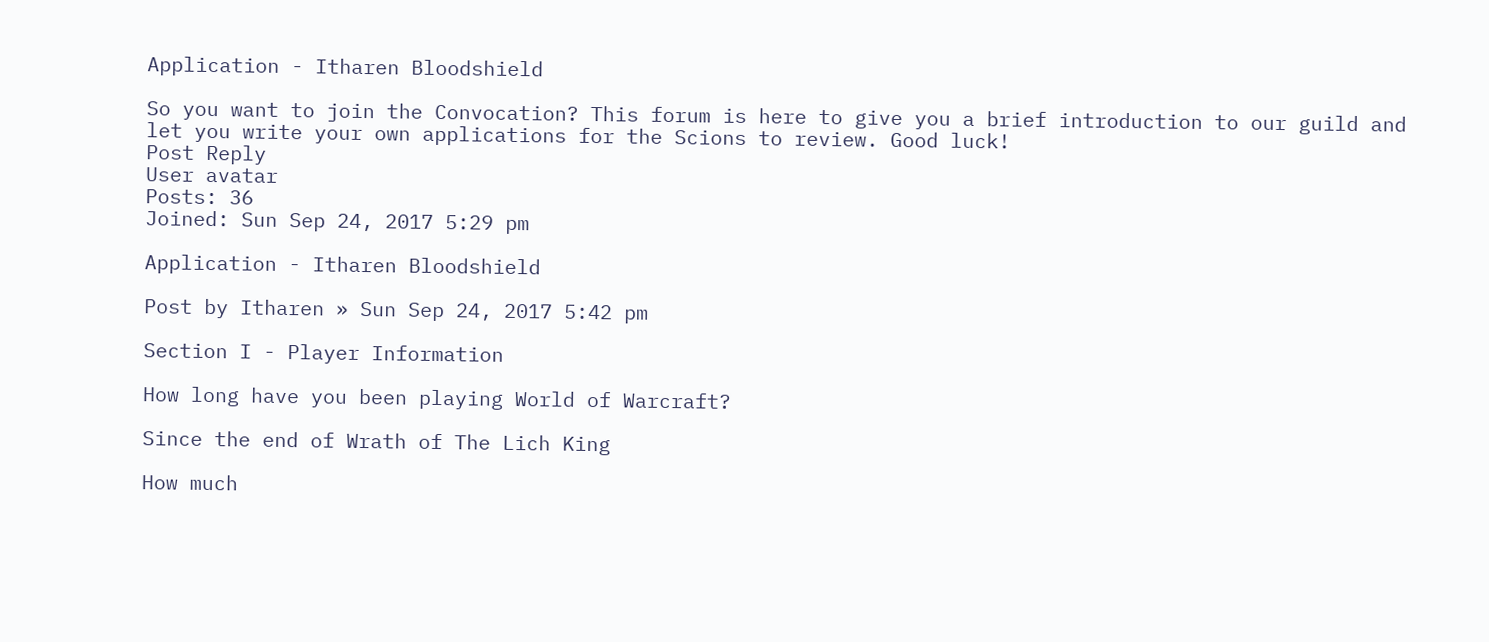Application - Itharen Bloodshield

So you want to join the Convocation? This forum is here to give you a brief introduction to our guild and let you write your own applications for the Scions to review. Good luck!
Post Reply
User avatar
Posts: 36
Joined: Sun Sep 24, 2017 5:29 pm

Application - Itharen Bloodshield

Post by Itharen » Sun Sep 24, 2017 5:42 pm

Section I - Player Information

How long have you been playing World of Warcraft?

Since the end of Wrath of The Lich King

How much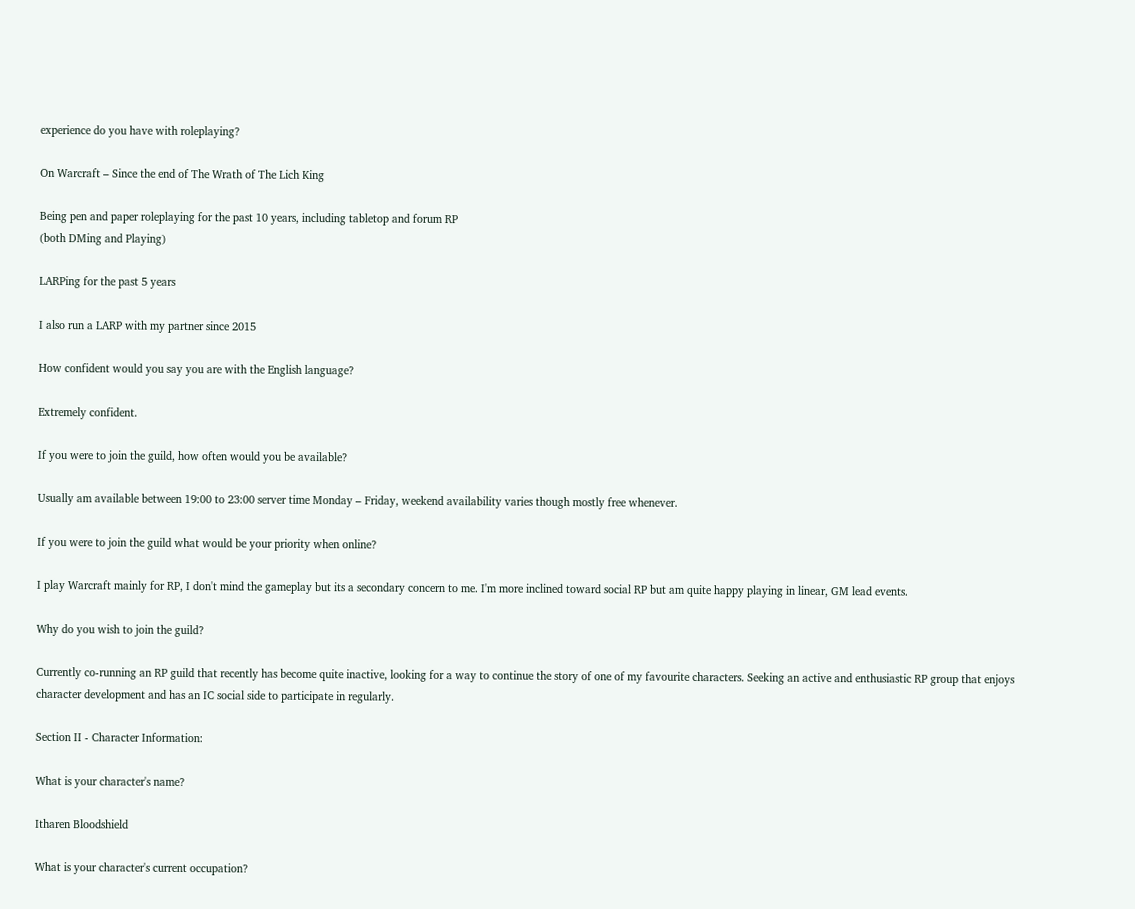experience do you have with roleplaying?

On Warcraft – Since the end of The Wrath of The Lich King

Being pen and paper roleplaying for the past 10 years, including tabletop and forum RP
(both DMing and Playing)

LARPing for the past 5 years

I also run a LARP with my partner since 2015

How confident would you say you are with the English language?

Extremely confident.

If you were to join the guild, how often would you be available?

Usually am available between 19:00 to 23:00 server time Monday – Friday, weekend availability varies though mostly free whenever.

If you were to join the guild what would be your priority when online?

I play Warcraft mainly for RP, I don't mind the gameplay but its a secondary concern to me. I'm more inclined toward social RP but am quite happy playing in linear, GM lead events.

Why do you wish to join the guild?

Currently co-running an RP guild that recently has become quite inactive, looking for a way to continue the story of one of my favourite characters. Seeking an active and enthusiastic RP group that enjoys character development and has an IC social side to participate in regularly.

Section II - Character Information:

What is your character's name?

Itharen Bloodshield

What is your character's current occupation?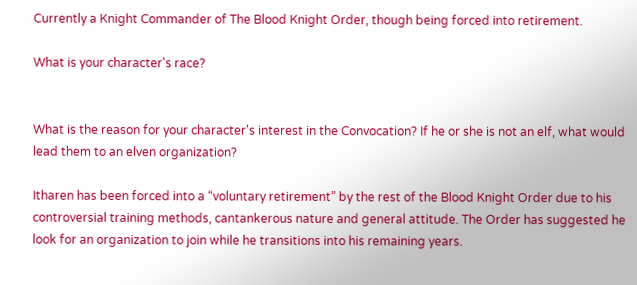Currently a Knight Commander of The Blood Knight Order, though being forced into retirement.

What is your character's race?


What is the reason for your character's interest in the Convocation? If he or she is not an elf, what would lead them to an elven organization?

Itharen has been forced into a “voluntary retirement” by the rest of the Blood Knight Order due to his controversial training methods, cantankerous nature and general attitude. The Order has suggested he look for an organization to join while he transitions into his remaining years.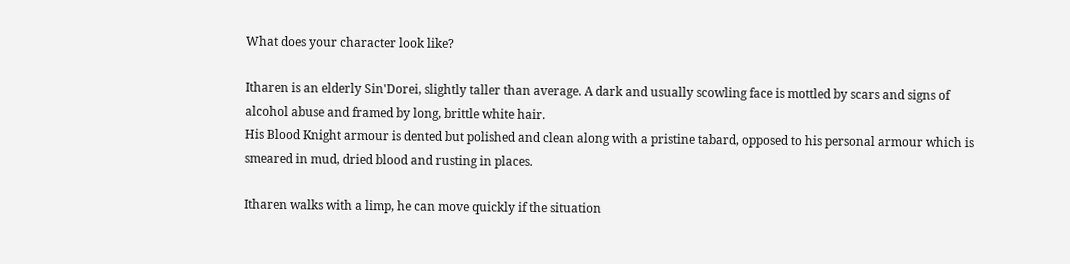What does your character look like?

Itharen is an elderly Sin'Dorei, slightly taller than average. A dark and usually scowling face is mottled by scars and signs of alcohol abuse and framed by long, brittle white hair.
His Blood Knight armour is dented but polished and clean along with a pristine tabard, opposed to his personal armour which is smeared in mud, dried blood and rusting in places.

Itharen walks with a limp, he can move quickly if the situation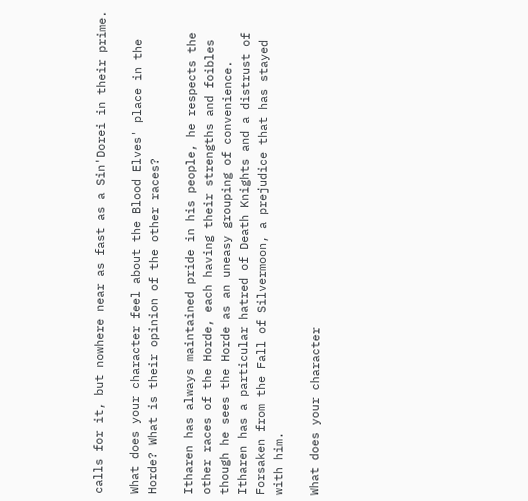calls for it, but nowhere near as fast as a Sin'Dorei in their prime.

What does your character feel about the Blood Elves' place in the Horde? What is their opinion of the other races?

Itharen has always maintained pride in his people, he respects the other races of the Horde, each having their strengths and foibles though he sees the Horde as an uneasy grouping of convenience. Itharen has a particular hatred of Death Knights and a distrust of Forsaken from the Fall of Silvermoon, a prejudice that has stayed with him.

What does your character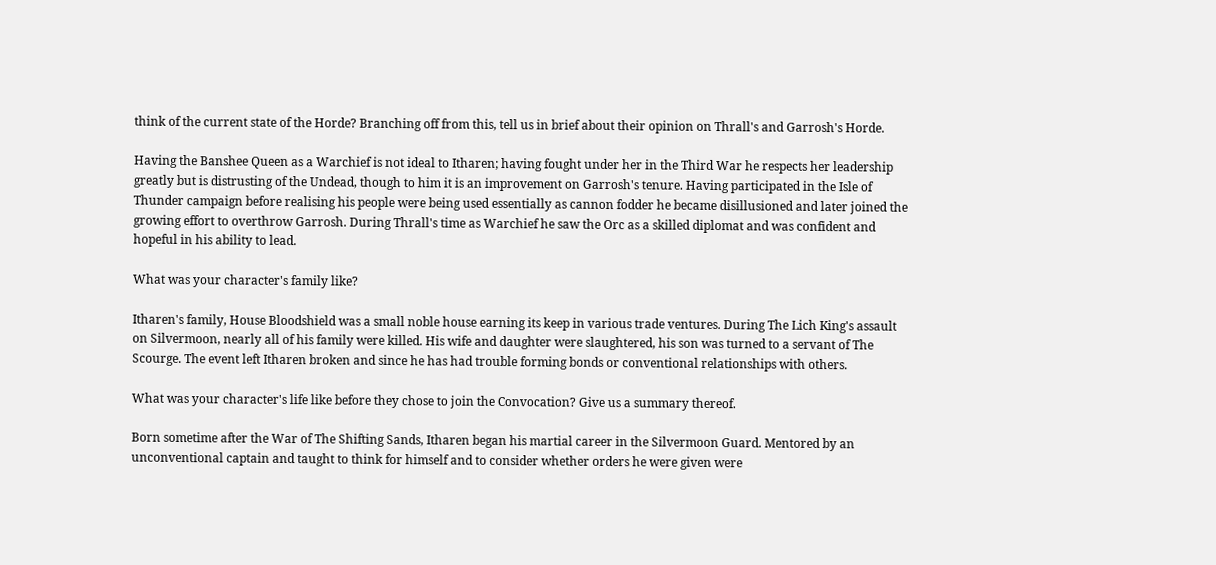think of the current state of the Horde? Branching off from this, tell us in brief about their opinion on Thrall's and Garrosh's Horde.

Having the Banshee Queen as a Warchief is not ideal to Itharen; having fought under her in the Third War he respects her leadership greatly but is distrusting of the Undead, though to him it is an improvement on Garrosh's tenure. Having participated in the Isle of Thunder campaign before realising his people were being used essentially as cannon fodder he became disillusioned and later joined the growing effort to overthrow Garrosh. During Thrall's time as Warchief he saw the Orc as a skilled diplomat and was confident and hopeful in his ability to lead.

What was your character's family like?

Itharen's family, House Bloodshield was a small noble house earning its keep in various trade ventures. During The Lich King's assault on Silvermoon, nearly all of his family were killed. His wife and daughter were slaughtered, his son was turned to a servant of The Scourge. The event left Itharen broken and since he has had trouble forming bonds or conventional relationships with others.

What was your character's life like before they chose to join the Convocation? Give us a summary thereof.

Born sometime after the War of The Shifting Sands, Itharen began his martial career in the Silvermoon Guard. Mentored by an unconventional captain and taught to think for himself and to consider whether orders he were given were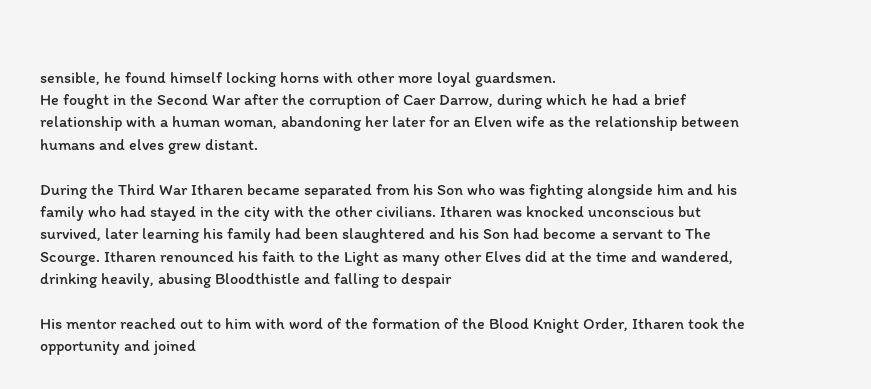sensible, he found himself locking horns with other more loyal guardsmen.
He fought in the Second War after the corruption of Caer Darrow, during which he had a brief relationship with a human woman, abandoning her later for an Elven wife as the relationship between humans and elves grew distant.

During the Third War Itharen became separated from his Son who was fighting alongside him and his family who had stayed in the city with the other civilians. Itharen was knocked unconscious but survived, later learning his family had been slaughtered and his Son had become a servant to The Scourge. Itharen renounced his faith to the Light as many other Elves did at the time and wandered, drinking heavily, abusing Bloodthistle and falling to despair

His mentor reached out to him with word of the formation of the Blood Knight Order, Itharen took the opportunity and joined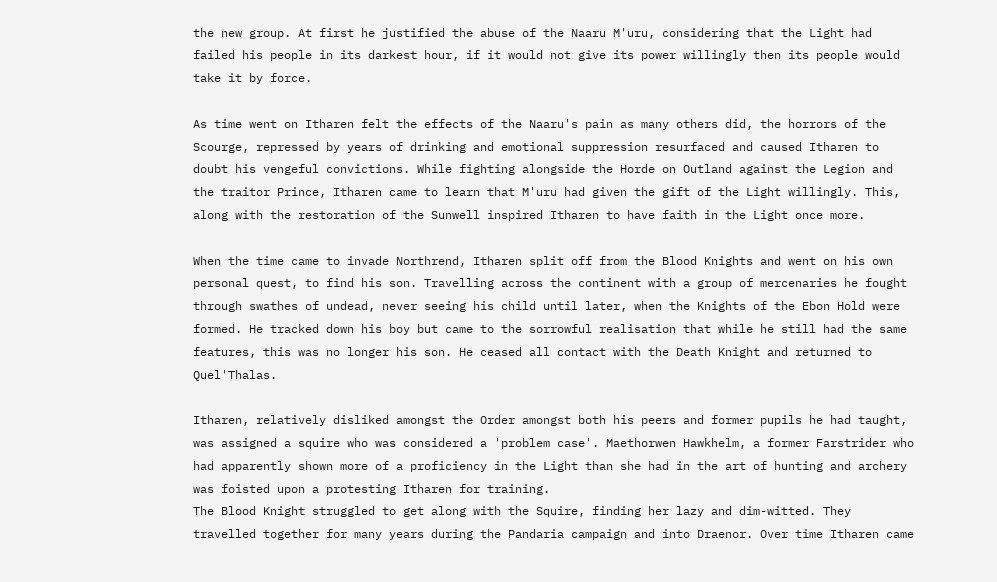the new group. At first he justified the abuse of the Naaru M'uru, considering that the Light had failed his people in its darkest hour, if it would not give its power willingly then its people would take it by force.

As time went on Itharen felt the effects of the Naaru's pain as many others did, the horrors of the Scourge, repressed by years of drinking and emotional suppression resurfaced and caused Itharen to doubt his vengeful convictions. While fighting alongside the Horde on Outland against the Legion and the traitor Prince, Itharen came to learn that M'uru had given the gift of the Light willingly. This, along with the restoration of the Sunwell inspired Itharen to have faith in the Light once more.

When the time came to invade Northrend, Itharen split off from the Blood Knights and went on his own personal quest, to find his son. Travelling across the continent with a group of mercenaries he fought through swathes of undead, never seeing his child until later, when the Knights of the Ebon Hold were formed. He tracked down his boy but came to the sorrowful realisation that while he still had the same features, this was no longer his son. He ceased all contact with the Death Knight and returned to Quel'Thalas.

Itharen, relatively disliked amongst the Order amongst both his peers and former pupils he had taught, was assigned a squire who was considered a 'problem case'. Maethorwen Hawkhelm, a former Farstrider who had apparently shown more of a proficiency in the Light than she had in the art of hunting and archery was foisted upon a protesting Itharen for training.
The Blood Knight struggled to get along with the Squire, finding her lazy and dim-witted. They travelled together for many years during the Pandaria campaign and into Draenor. Over time Itharen came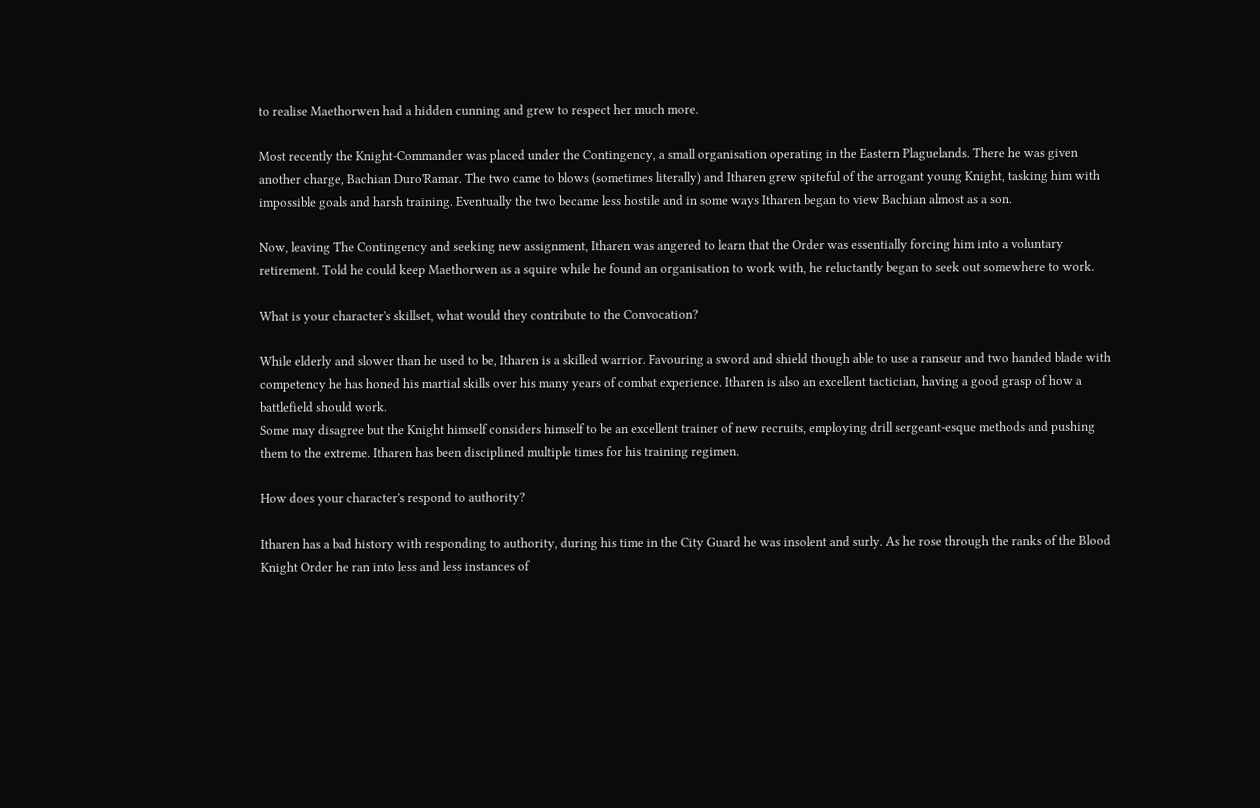to realise Maethorwen had a hidden cunning and grew to respect her much more.

Most recently the Knight-Commander was placed under the Contingency, a small organisation operating in the Eastern Plaguelands. There he was given another charge, Bachian Duro'Ramar. The two came to blows (sometimes literally) and Itharen grew spiteful of the arrogant young Knight, tasking him with impossible goals and harsh training. Eventually the two became less hostile and in some ways Itharen began to view Bachian almost as a son.

Now, leaving The Contingency and seeking new assignment, Itharen was angered to learn that the Order was essentially forcing him into a voluntary retirement. Told he could keep Maethorwen as a squire while he found an organisation to work with, he reluctantly began to seek out somewhere to work.

What is your character's skillset, what would they contribute to the Convocation?

While elderly and slower than he used to be, Itharen is a skilled warrior. Favouring a sword and shield though able to use a ranseur and two handed blade with competency he has honed his martial skills over his many years of combat experience. Itharen is also an excellent tactician, having a good grasp of how a battlefield should work.
Some may disagree but the Knight himself considers himself to be an excellent trainer of new recruits, employing drill sergeant-esque methods and pushing them to the extreme. Itharen has been disciplined multiple times for his training regimen.

How does your character's respond to authority?

Itharen has a bad history with responding to authority, during his time in the City Guard he was insolent and surly. As he rose through the ranks of the Blood Knight Order he ran into less and less instances of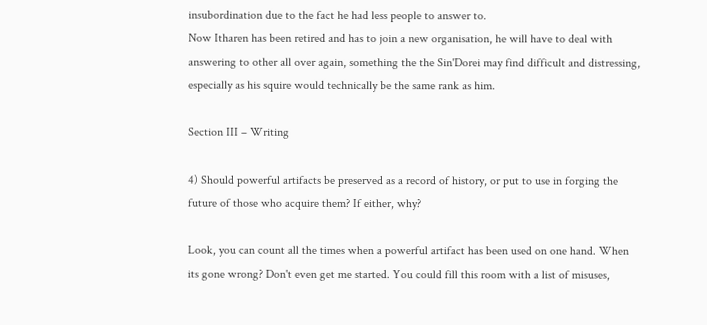insubordination due to the fact he had less people to answer to.
Now Itharen has been retired and has to join a new organisation, he will have to deal with answering to other all over again, something the the Sin'Dorei may find difficult and distressing, especially as his squire would technically be the same rank as him.

Section III – Writing

4) Should powerful artifacts be preserved as a record of history, or put to use in forging the future of those who acquire them? If either, why?

Look, you can count all the times when a powerful artifact has been used on one hand. When its gone wrong? Don't even get me started. You could fill this room with a list of misuses,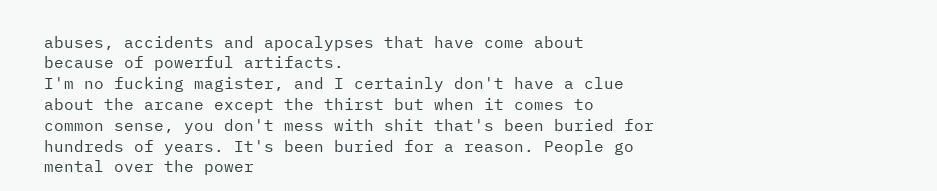abuses, accidents and apocalypses that have come about because of powerful artifacts.
I'm no fucking magister, and I certainly don't have a clue about the arcane except the thirst but when it comes to common sense, you don't mess with shit that's been buried for hundreds of years. It's been buried for a reason. People go mental over the power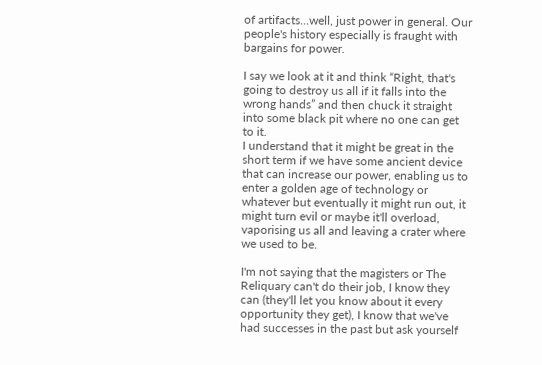of artifacts...well, just power in general. Our people's history especially is fraught with bargains for power.

I say we look at it and think “Right, that's going to destroy us all if it falls into the wrong hands” and then chuck it straight into some black pit where no one can get to it.
I understand that it might be great in the short term if we have some ancient device that can increase our power, enabling us to enter a golden age of technology or whatever but eventually it might run out, it might turn evil or maybe it'll overload, vaporising us all and leaving a crater where we used to be.

I'm not saying that the magisters or The Reliquary can't do their job, I know they can (they'll let you know about it every opportunity they get), I know that we've had successes in the past but ask yourself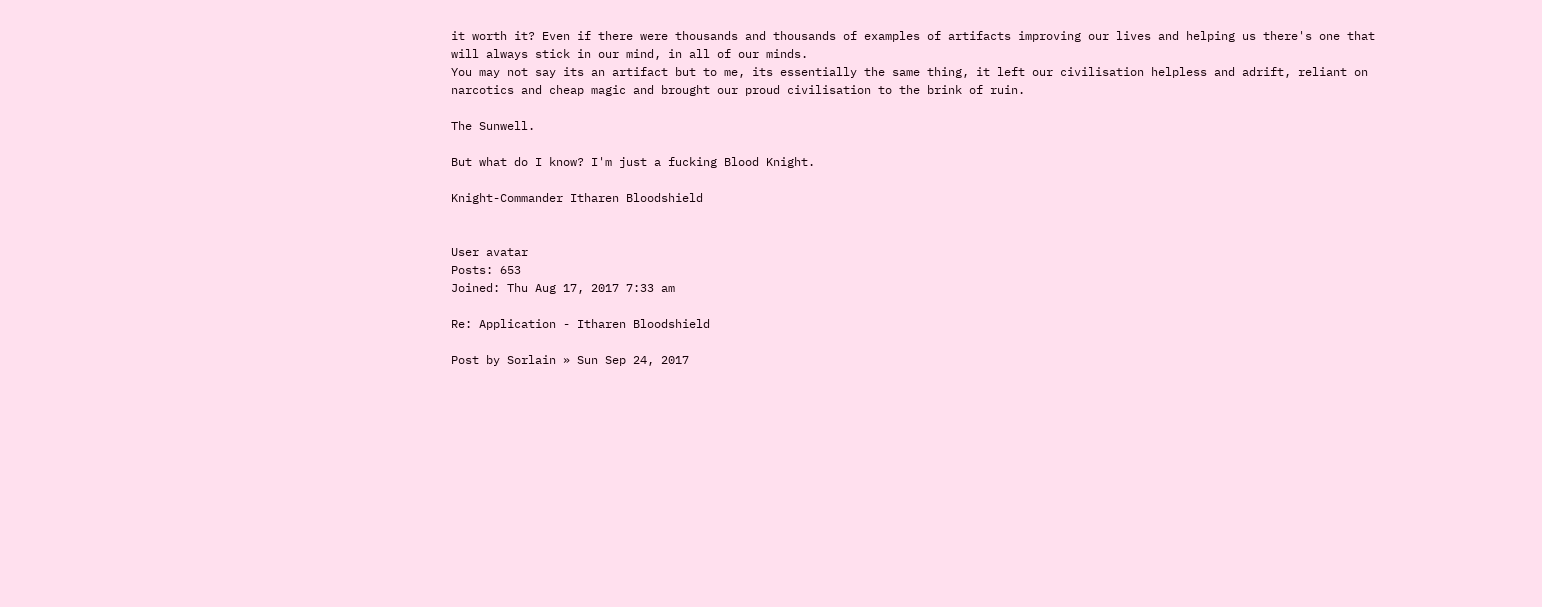it worth it? Even if there were thousands and thousands of examples of artifacts improving our lives and helping us there's one that will always stick in our mind, in all of our minds.
You may not say its an artifact but to me, its essentially the same thing, it left our civilisation helpless and adrift, reliant on narcotics and cheap magic and brought our proud civilisation to the brink of ruin.

The Sunwell.

But what do I know? I'm just a fucking Blood Knight.

Knight-Commander Itharen Bloodshield


User avatar
Posts: 653
Joined: Thu Aug 17, 2017 7:33 am

Re: Application - Itharen Bloodshield

Post by Sorlain » Sun Sep 24, 2017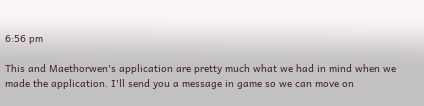6:56 pm

This and Maethorwen's application are pretty much what we had in mind when we made the application. I'll send you a message in game so we can move on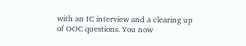with an IC interview and a clearing up of OOC questions. You now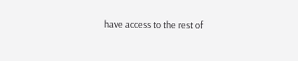have access to the rest of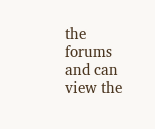the forums and can view the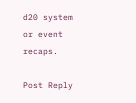d20 system or event recaps.

Post Reply